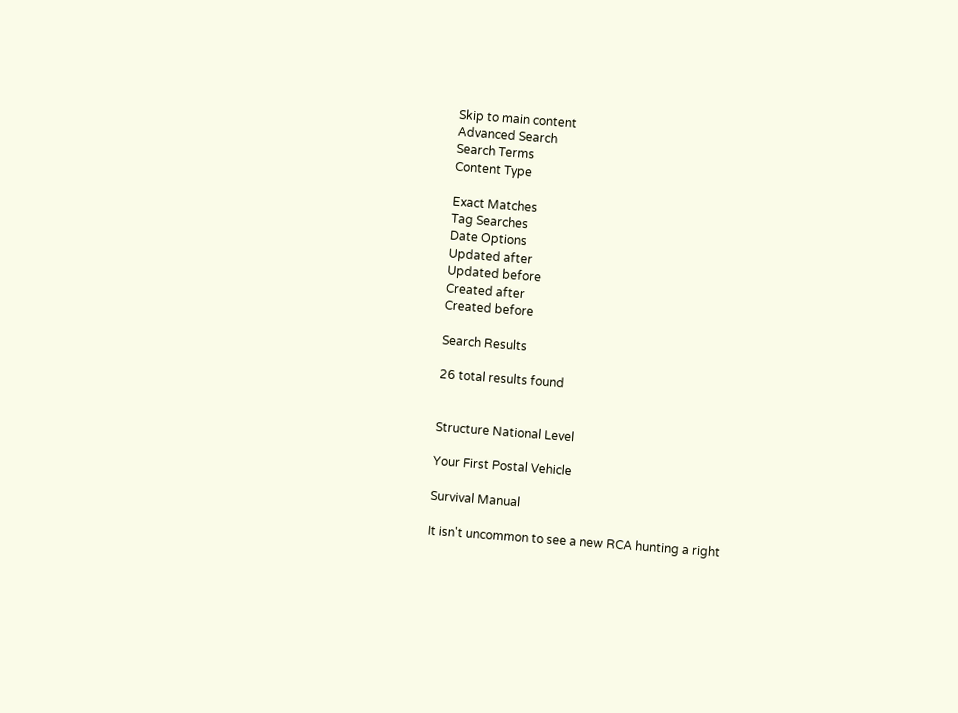Skip to main content
Advanced Search
Search Terms
Content Type

Exact Matches
Tag Searches
Date Options
Updated after
Updated before
Created after
Created before

Search Results

26 total results found


Structure National Level

Your First Postal Vehicle

Survival Manual

It isn't uncommon to see a new RCA hunting a right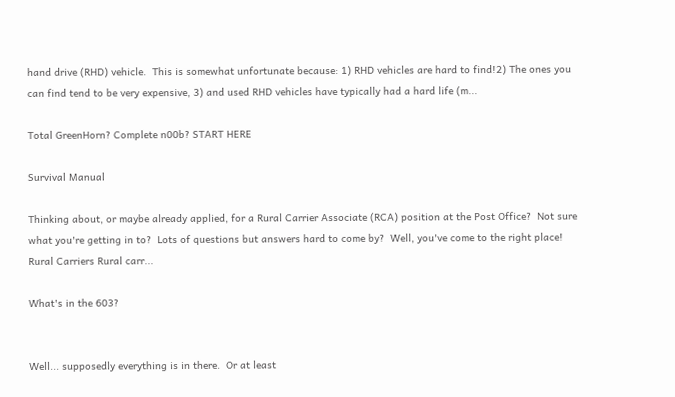hand drive (RHD) vehicle.  This is somewhat unfortunate because: 1) RHD vehicles are hard to find!2) The ones you can find tend to be very expensive, 3) and used RHD vehicles have typically had a hard life (m...

Total GreenHorn? Complete n00b? START HERE

Survival Manual

Thinking about, or maybe already applied, for a Rural Carrier Associate (RCA) position at the Post Office?  Not sure what you're getting in to?  Lots of questions but answers hard to come by?  Well, you've come to the right place! Rural Carriers Rural carr...

What's in the 603?


Well... supposedly everything is in there.  Or at least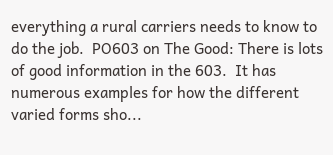everything a rural carriers needs to know to do the job.  PO603 on The Good: There is lots of good information in the 603.  It has numerous examples for how the different varied forms sho...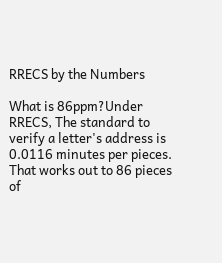RRECS by the Numbers

What is 86ppm?Under RRECS, The standard to verify a letter's address is 0.0116 minutes per pieces. That works out to 86 pieces of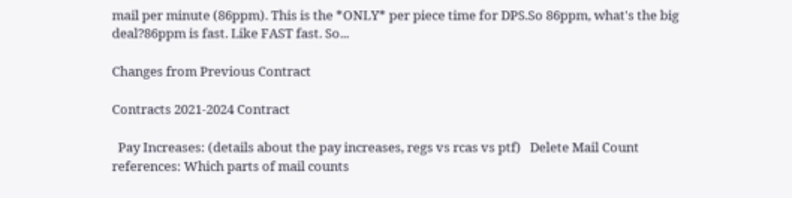mail per minute (86ppm). This is the *ONLY* per piece time for DPS.So 86ppm, what's the big deal?86ppm is fast. Like FAST fast. So...

Changes from Previous Contract

Contracts 2021-2024 Contract

  Pay Increases: (details about the pay increases, regs vs rcas vs ptf)   Delete Mail Count references: Which parts of mail counts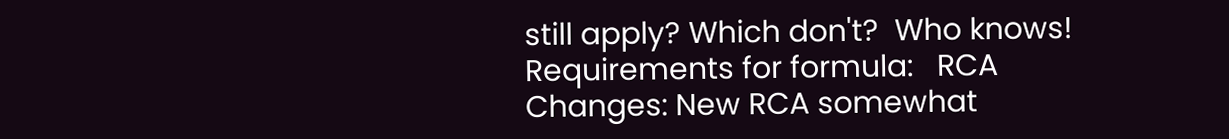still apply? Which don't?  Who knows! Requirements for formula:   RCA Changes: New RCA somewhat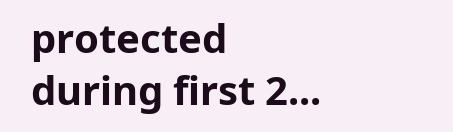protected during first 2...